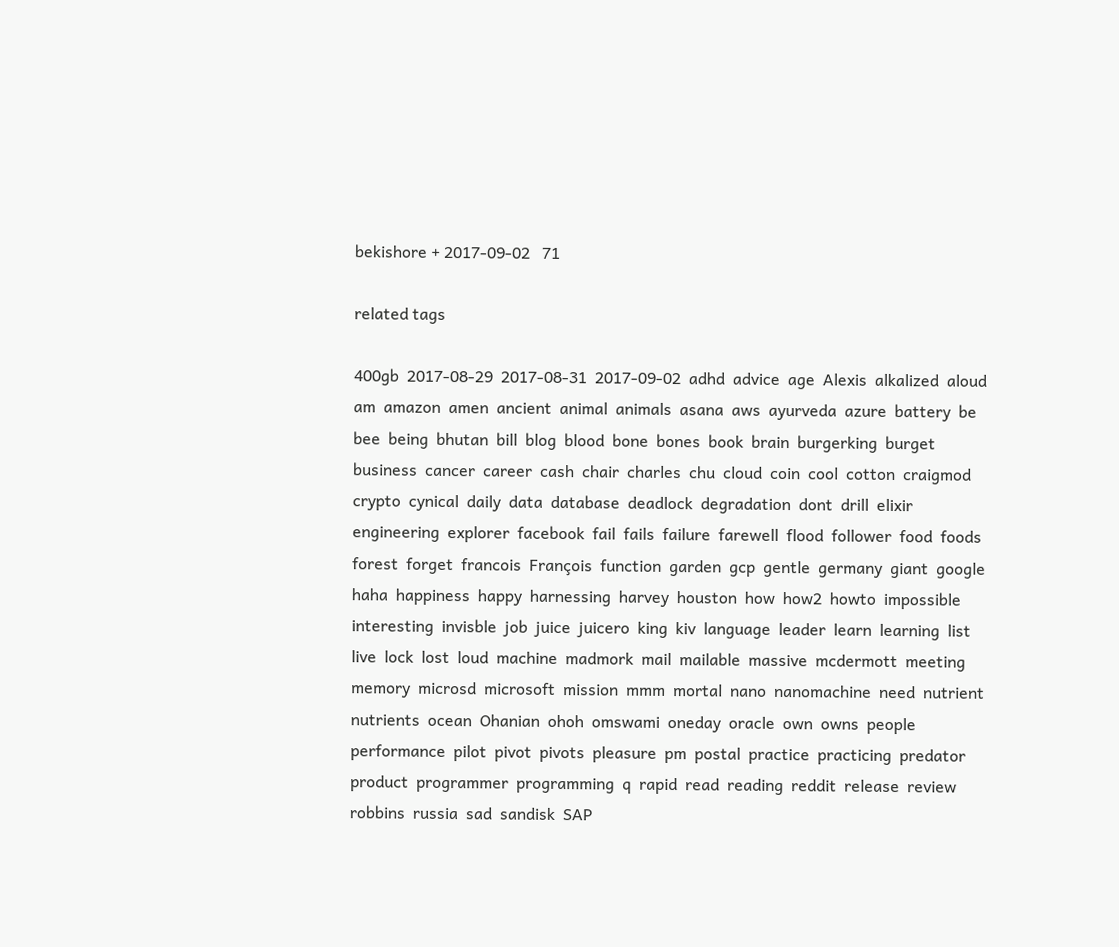bekishore + 2017-09-02   71

related tags

400gb  2017-08-29  2017-08-31  2017-09-02  adhd  advice  age  Alexis  alkalized  aloud  am  amazon  amen  ancient  animal  animals  asana  aws  ayurveda  azure  battery  be  bee  being  bhutan  bill  blog  blood  bone  bones  book  brain  burgerking  burget  business  cancer  career  cash  chair  charles  chu  cloud  coin  cool  cotton  craigmod  crypto  cynical  daily  data  database  deadlock  degradation  dont  drill  elixir  engineering  explorer  facebook  fail  fails  failure  farewell  flood  follower  food  foods  forest  forget  francois  François  function  garden  gcp  gentle  germany  giant  google  haha  happiness  happy  harnessing  harvey  houston  how  how2  howto  impossible  interesting  invisble  job  juice  juicero  king  kiv  language  leader  learn  learning  list  live  lock  lost  loud  machine  madmork  mail  mailable  massive  mcdermott  meeting  memory  microsd  microsoft  mission  mmm  mortal  nano  nanomachine  need  nutrient  nutrients  ocean  Ohanian  ohoh  omswami  oneday  oracle  own  owns  people  performance  pilot  pivot  pivots  pleasure  pm  postal  practice  practicing  predator  product  programmer  programming  q  rapid  read  reading  reddit  release  review  robbins  russia  sad  sandisk  SAP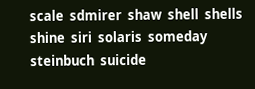scale  sdmirer  shaw  shell  shells  shine  siri  solaris  someday  steinbuch  suicide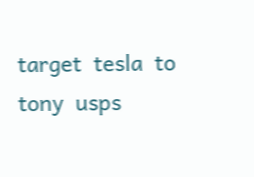target  tesla  to  tony  usps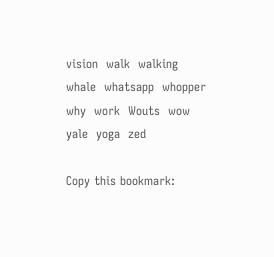vision  walk  walking  whale  whatsapp  whopper  why  work  Wouts  wow  yale  yoga  zed

Copy this bookmark: